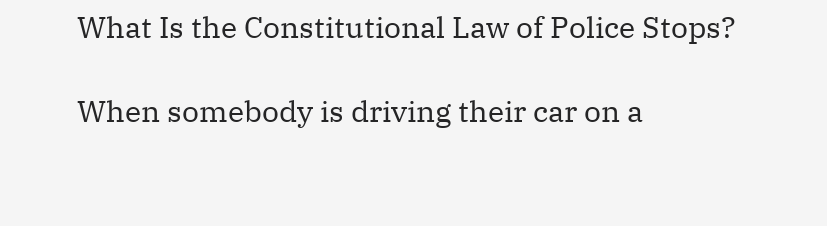What Is the Constitutional Law of Police Stops?

When somebody is driving their car on a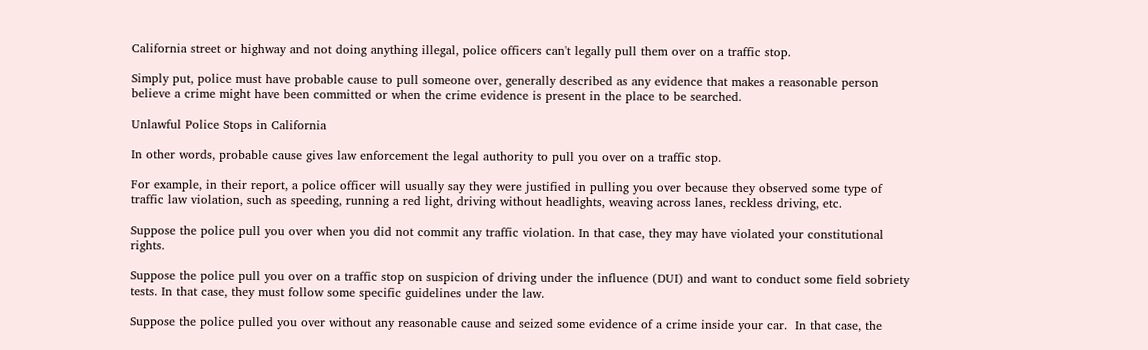California street or highway and not doing anything illegal, police officers can't legally pull them over on a traffic stop.

Simply put, police must have probable cause to pull someone over, generally described as any evidence that makes a reasonable person believe a crime might have been committed or when the crime evidence is present in the place to be searched.

Unlawful Police Stops in California

In other words, probable cause gives law enforcement the legal authority to pull you over on a traffic stop.

For example, in their report, a police officer will usually say they were justified in pulling you over because they observed some type of traffic law violation, such as speeding, running a red light, driving without headlights, weaving across lanes, reckless driving, etc.

Suppose the police pull you over when you did not commit any traffic violation. In that case, they may have violated your constitutional rights.

Suppose the police pull you over on a traffic stop on suspicion of driving under the influence (DUI) and want to conduct some field sobriety tests. In that case, they must follow some specific guidelines under the law.

Suppose the police pulled you over without any reasonable cause and seized some evidence of a crime inside your car.  In that case, the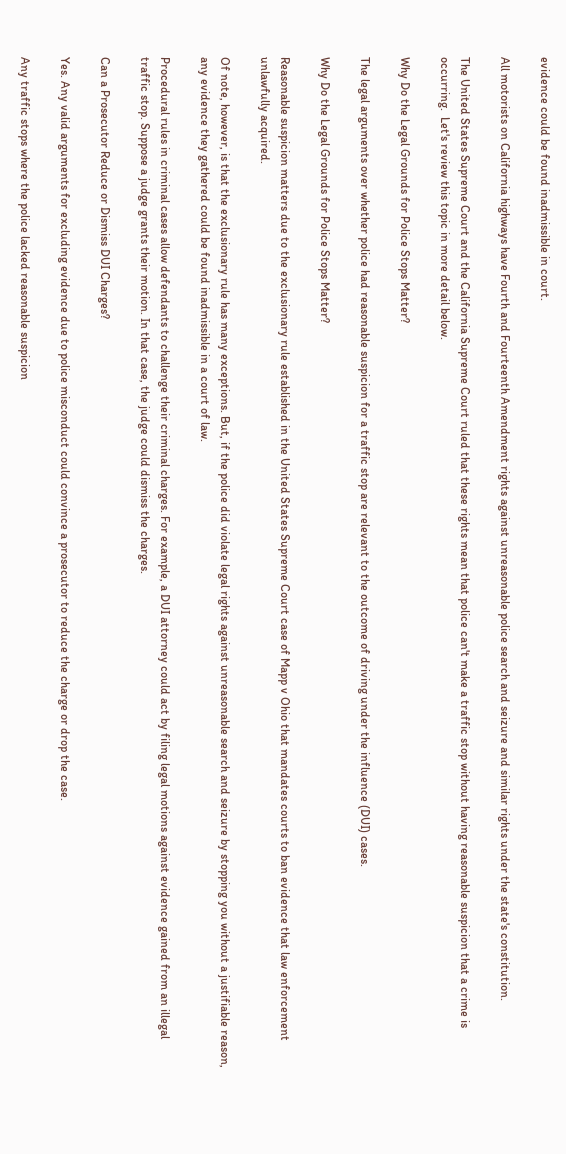evidence could be found inadmissible in court.

All motorists on California highways have Fourth and Fourteenth Amendment rights against unreasonable police search and seizure and similar rights under the state's constitution.

The United States Supreme Court and the California Supreme Court ruled that these rights mean that police can't make a traffic stop without having reasonable suspicion that a crime is occurring.  Let's review this topic in more detail below.

Why Do the Legal Grounds for Police Stops Matter?

The legal arguments over whether police had reasonable suspicion for a traffic stop are relevant to the outcome of driving under the influence (DUI) cases.

Why Do the Legal Grounds for Police Stops Matter?

Reasonable suspicion matters due to the exclusionary rule established in the United States Supreme Court case of Mapp v Ohio that mandates courts to ban evidence that law enforcement unlawfully acquired.

Of note, however, is that the exclusionary rule has many exceptions. But, if the police did violate legal rights against unreasonable search and seizure by stopping you without a justifiable reason, any evidence they gathered could be found inadmissible in a court of law.

Procedural rules in criminal cases allow defendants to challenge their criminal charges. For example, a DUI attorney could act by filing legal motions against evidence gained from an illegal traffic stop. Suppose a judge grants their motion. In that case, the judge could dismiss the charges.

Can a Prosecutor Reduce or Dismiss DUI Charges?

Yes. Any valid arguments for excluding evidence due to police misconduct could convince a prosecutor to reduce the charge or drop the case.

Any traffic stops where the police lacked reasonable suspicion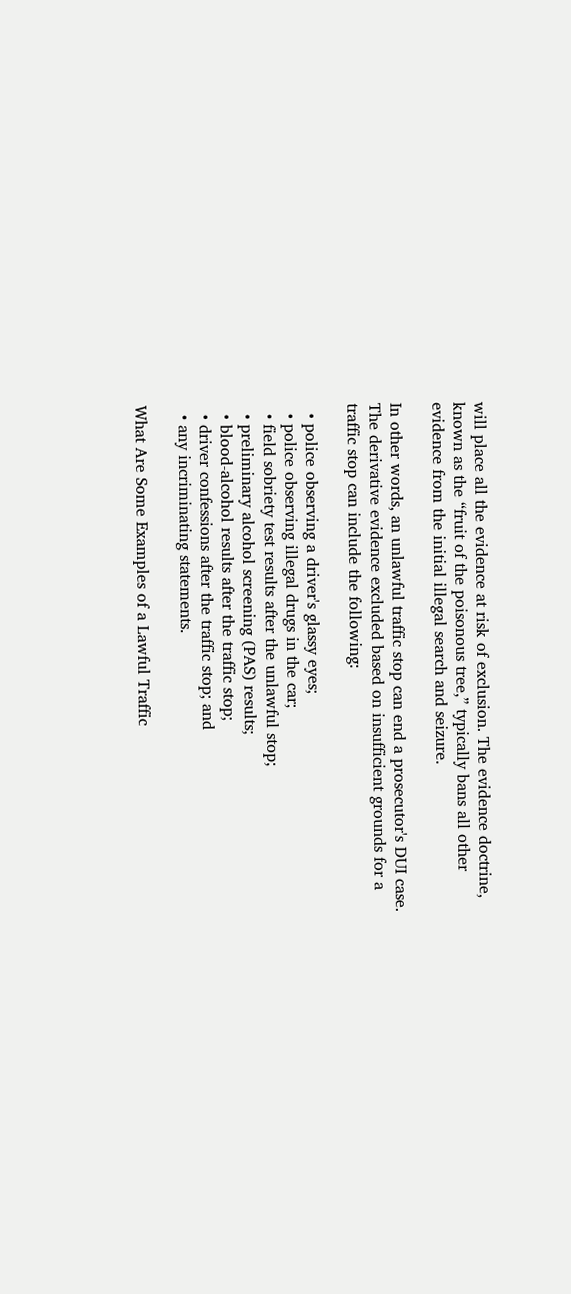will place all the evidence at risk of exclusion. The evidence doctrine, known as the “fruit of the poisonous tree,” typically bans all other evidence from the initial illegal search and seizure.

In other words, an unlawful traffic stop can end a prosecutor's DUI case. The derivative evidence excluded based on insufficient grounds for a traffic stop can include the following:

  • police observing a driver's glassy eyes;
  • police observing illegal drugs in the car;
  • field sobriety test results after the unlawful stop;
  • preliminary alcohol screening (PAS) results;
  • blood-alcohol results after the traffic stop;
  • driver confessions after the traffic stop; and
  • any incriminating statements.

What Are Some Examples of a Lawful Traffic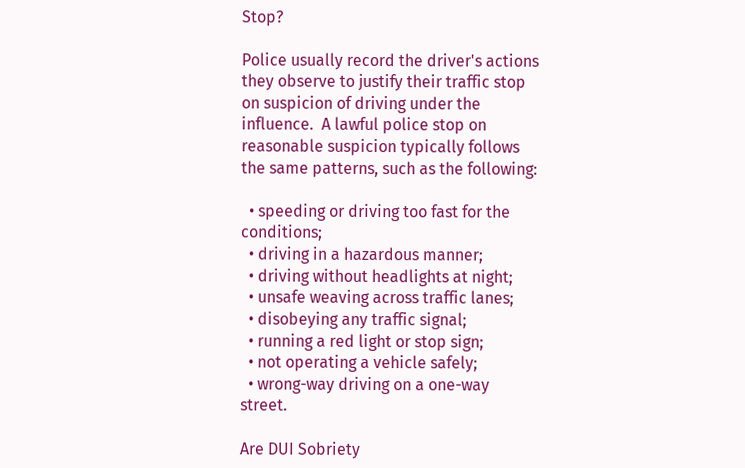Stop?

Police usually record the driver's actions they observe to justify their traffic stop on suspicion of driving under the influence.  A lawful police stop on reasonable suspicion typically follows the same patterns, such as the following:

  • speeding or driving too fast for the conditions;
  • driving in a hazardous manner;
  • driving without headlights at night;
  • unsafe weaving across traffic lanes;
  • disobeying any traffic signal;
  • running a red light or stop sign;
  • not operating a vehicle safely;
  • wrong-way driving on a one-way street.

Are DUI Sobriety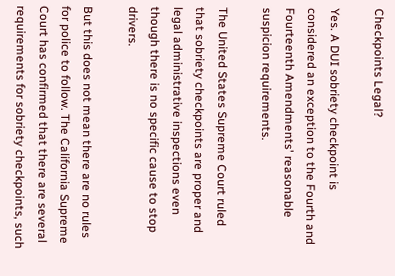Checkpoints Legal?

Yes. A DUI sobriety checkpoint is considered an exception to the Fourth and Fourteenth Amendments' reasonable suspicion requirements.

The United States Supreme Court ruled that sobriety checkpoints are proper and legal administrative inspections even though there is no specific cause to stop drivers.

But this does not mean there are no rules for police to follow. The California Supreme Court has confirmed that there are several requirements for sobriety checkpoints, such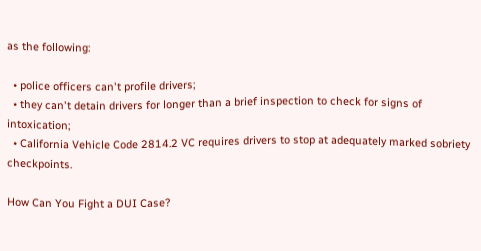as the following:

  • police officers can't profile drivers;
  • they can't detain drivers for longer than a brief inspection to check for signs of intoxication;
  • California Vehicle Code 2814.2 VC requires drivers to stop at adequately marked sobriety checkpoints.

How Can You Fight a DUI Case?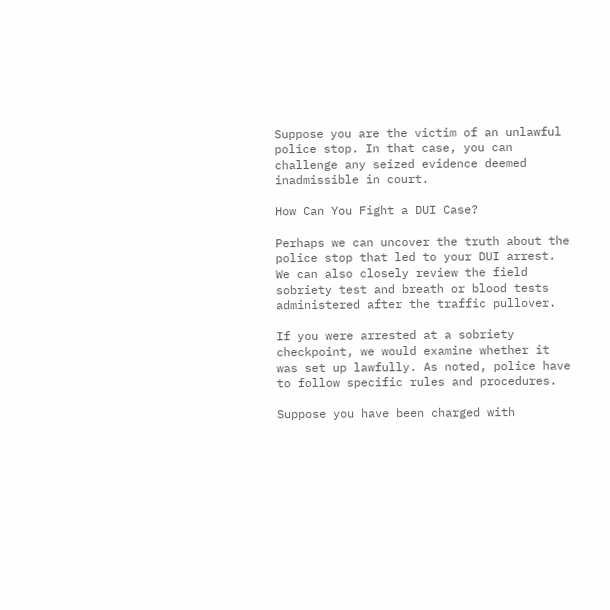Suppose you are the victim of an unlawful police stop. In that case, you can challenge any seized evidence deemed inadmissible in court.

How Can You Fight a DUI Case?

Perhaps we can uncover the truth about the police stop that led to your DUI arrest. We can also closely review the field sobriety test and breath or blood tests administered after the traffic pullover.

If you were arrested at a sobriety checkpoint, we would examine whether it was set up lawfully. As noted, police have to follow specific rules and procedures.

Suppose you have been charged with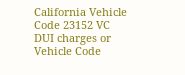California Vehicle Code 23152 VC DUI charges or Vehicle Code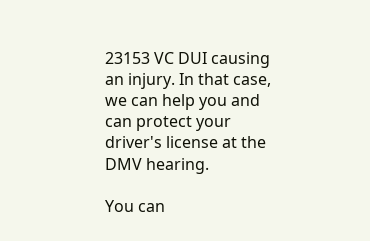23153 VC DUI causing an injury. In that case, we can help you and can protect your driver's license at the DMV hearing.

You can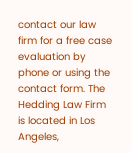contact our law firm for a free case evaluation by phone or using the contact form. The Hedding Law Firm is located in Los Angeles,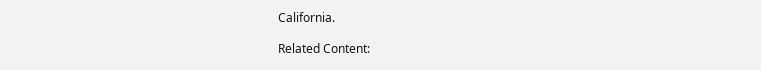California.

Related Content: